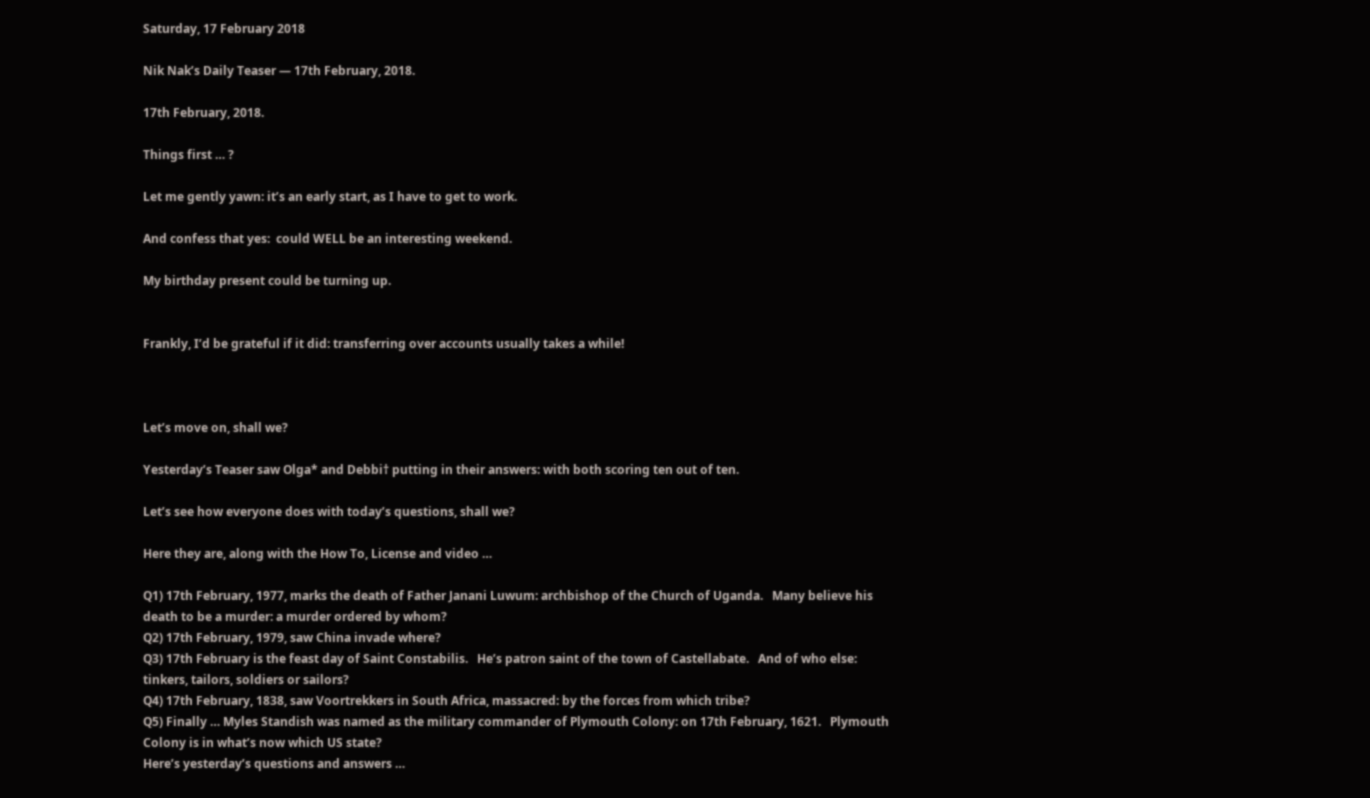Saturday, 17 February 2018

Nik Nak’s Daily Teaser — 17th February, 2018.

17th February, 2018.

Things first … ?

Let me gently yawn: it’s an early start, as I have to get to work.

And confess that yes:  could WELL be an interesting weekend.

My birthday present could be turning up.


Frankly, I’d be grateful if it did: transferring over accounts usually takes a while!



Let’s move on, shall we?

Yesterday’s Teaser saw Olga* and Debbi† putting in their answers: with both scoring ten out of ten.

Let’s see how everyone does with today’s questions, shall we?

Here they are, along with the How To, License and video …

Q1) 17th February, 1977, marks the death of Father Janani Luwum: archbishop of the Church of Uganda.   Many believe his death to be a murder: a murder ordered by whom?
Q2) 17th February, 1979, saw China invade where?
Q3) 17th February is the feast day of Saint Constabilis.   He’s patron saint of the town of Castellabate.   And of who else: tinkers, tailors, soldiers or sailors?
Q4) 17th February, 1838, saw Voortrekkers in South Africa, massacred: by the forces from which tribe?
Q5) Finally … Myles Standish was named as the military commander of Plymouth Colony: on 17th February, 1621.   Plymouth Colony is in what’s now which US state?
Here’s yesterday’s questions and answers …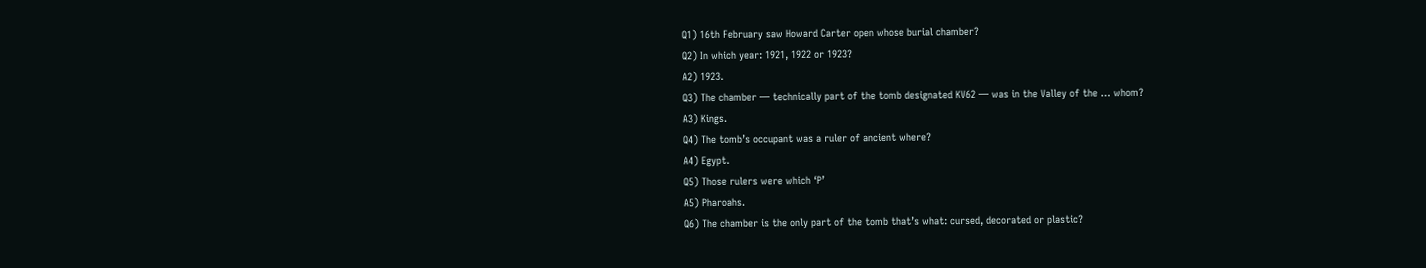Q1) 16th February saw Howard Carter open whose burial chamber?
Q2) In which year: 1921, 1922 or 1923?
A2) 1923.
Q3) The chamber — technically part of the tomb designated KV62 — was in the Valley of the … whom?
A3) Kings.
Q4) The tomb’s occupant was a ruler of ancient where?
A4) Egypt.
Q5) Those rulers were which ‘P’
A5) Pharoahs.
Q6) The chamber is the only part of the tomb that’s what: cursed, decorated or plastic?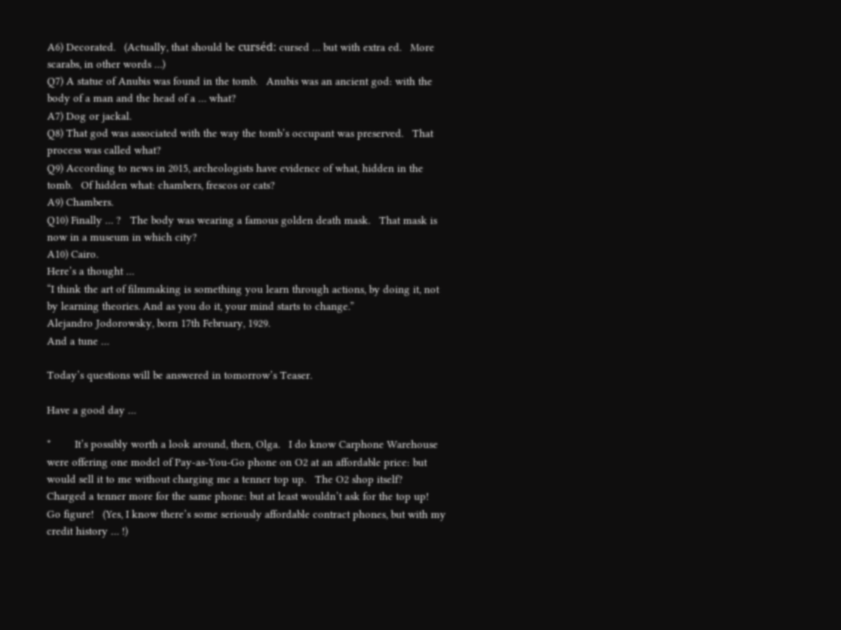A6) Decorated.   (Actually, that should be curséd: cursed … but with extra ed.   More scarabs, in other words …)
Q7) A statue of Anubis was found in the tomb.   Anubis was an ancient god: with the body of a man and the head of a … what?
A7) Dog or jackal.
Q8) That god was associated with the way the tomb’s occupant was preserved.   That process was called what?
Q9) According to news in 2015, archeologists have evidence of what, hidden in the tomb.   Of hidden what: chambers, frescos or cats?
A9) Chambers.
Q10) Finally … ?   The body was wearing a famous golden death mask.   That mask is now in a museum in which city?
A10) Cairo.
Here’s a thought …
“I think the art of filmmaking is something you learn through actions, by doing it, not by learning theories. And as you do it, your mind starts to change.”
Alejandro Jodorowsky, born 17th February, 1929.
And a tune …

Today’s questions will be answered in tomorrow’s Teaser.

Have a good day …

*        It’s possibly worth a look around, then, Olga.   I do know Carphone Warehouse were offering one model of Pay-as-You-Go phone on O2 at an affordable price: but would sell it to me without charging me a tenner top up.   The O2 shop itself?   Charged a tenner more for the same phone: but at least wouldn’t ask for the top up!   Go figure!   (Yes, I know there’s some seriously affordable contract phones, but with my credit history … !)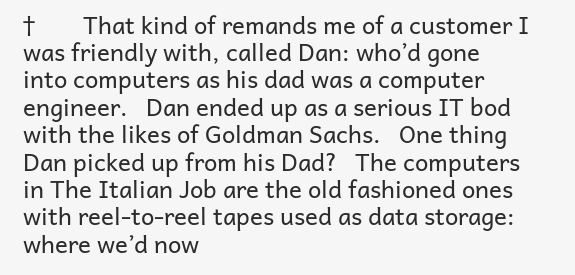†        That kind of remands me of a customer I was friendly with, called Dan: who’d gone into computers as his dad was a computer engineer.   Dan ended up as a serious IT bod with the likes of Goldman Sachs.   One thing Dan picked up from his Dad?   The computers in The Italian Job are the old fashioned ones with reel-to-reel tapes used as data storage: where we’d now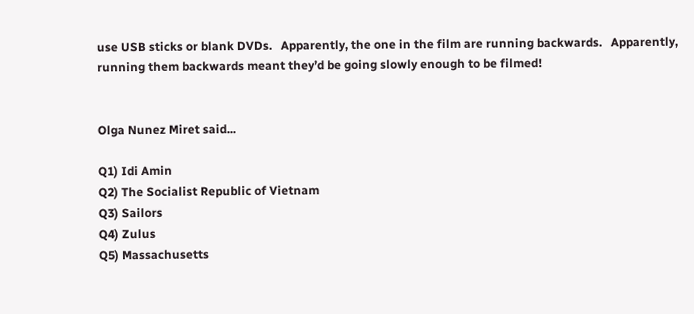use USB sticks or blank DVDs.   Apparently, the one in the film are running backwards.   Apparently, running them backwards meant they’d be going slowly enough to be filmed!


Olga Nunez Miret said...

Q1) Idi Amin
Q2) The Socialist Republic of Vietnam
Q3) Sailors
Q4) Zulus
Q5) Massachusetts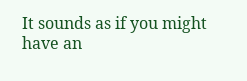It sounds as if you might have an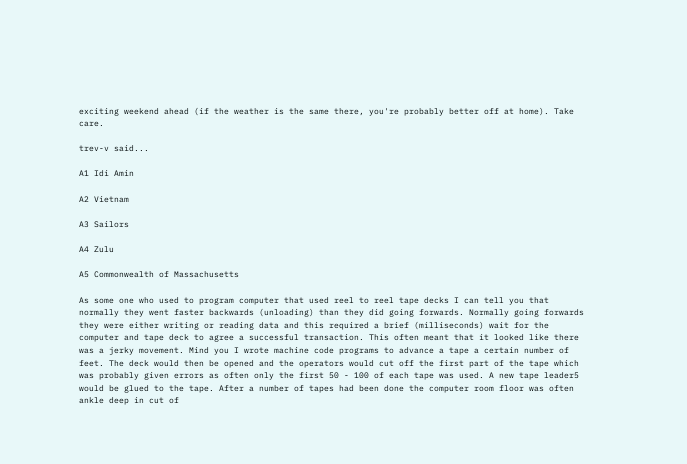exciting weekend ahead (if the weather is the same there, you're probably better off at home). Take care.

trev-v said...

A1 Idi Amin

A2 Vietnam

A3 Sailors

A4 Zulu

A5 Commonwealth of Massachusetts

As some one who used to program computer that used reel to reel tape decks I can tell you that normally they went faster backwards (unloading) than they did going forwards. Normally going forwards they were either writing or reading data and this required a brief (milliseconds) wait for the computer and tape deck to agree a successful transaction. This often meant that it looked like there was a jerky movement. Mind you I wrote machine code programs to advance a tape a certain number of feet. The deck would then be opened and the operators would cut off the first part of the tape which was probably given errors as often only the first 50 - 100 of each tape was used. A new tape leader5 would be glued to the tape. After a number of tapes had been done the computer room floor was often ankle deep in cut of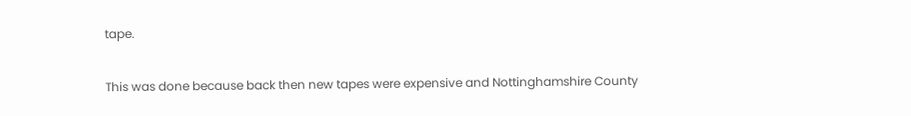tape.

This was done because back then new tapes were expensive and Nottinghamshire County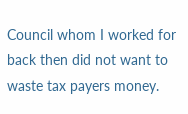Council whom I worked for back then did not want to waste tax payers money.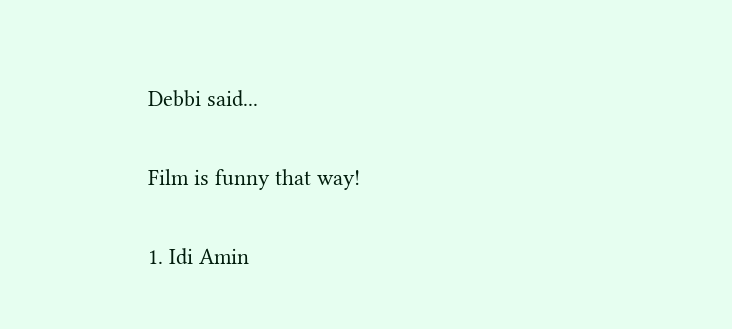Debbi said...

Film is funny that way!

1. Idi Amin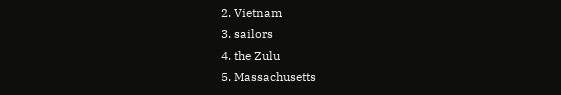2. Vietnam
3. sailors
4. the Zulu
5. Massachusetts